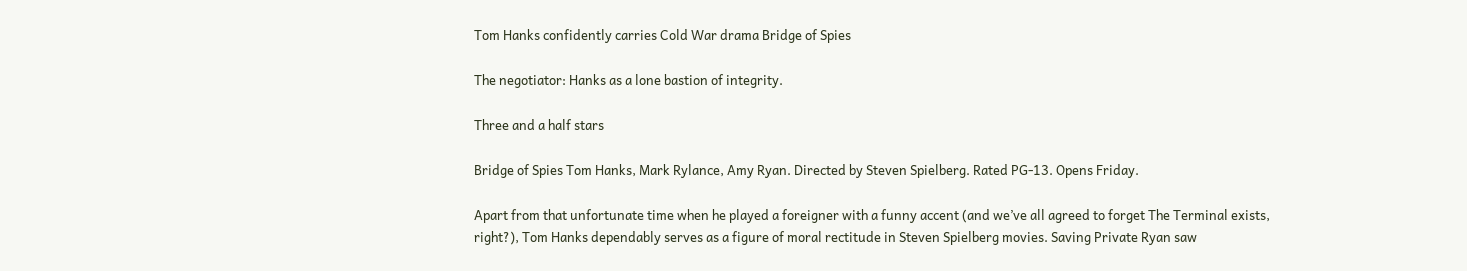Tom Hanks confidently carries Cold War drama Bridge of Spies

The negotiator: Hanks as a lone bastion of integrity.

Three and a half stars

Bridge of Spies Tom Hanks, Mark Rylance, Amy Ryan. Directed by Steven Spielberg. Rated PG-13. Opens Friday.

Apart from that unfortunate time when he played a foreigner with a funny accent (and we’ve all agreed to forget The Terminal exists, right?), Tom Hanks dependably serves as a figure of moral rectitude in Steven Spielberg movies. Saving Private Ryan saw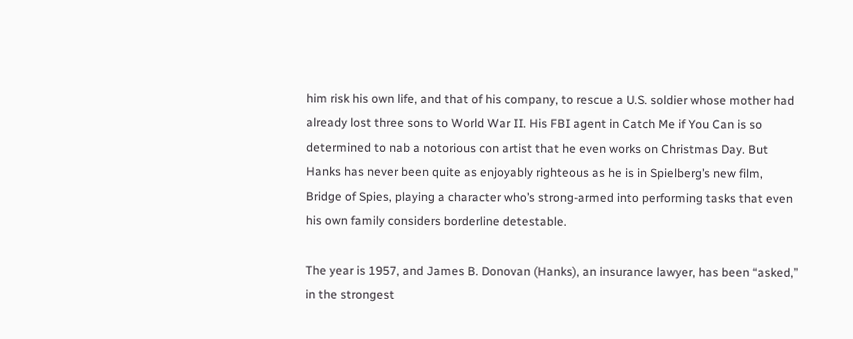him risk his own life, and that of his company, to rescue a U.S. soldier whose mother had already lost three sons to World War II. His FBI agent in Catch Me if You Can is so determined to nab a notorious con artist that he even works on Christmas Day. But Hanks has never been quite as enjoyably righteous as he is in Spielberg’s new film, Bridge of Spies, playing a character who’s strong-armed into performing tasks that even his own family considers borderline detestable.

The year is 1957, and James B. Donovan (Hanks), an insurance lawyer, has been “asked,” in the strongest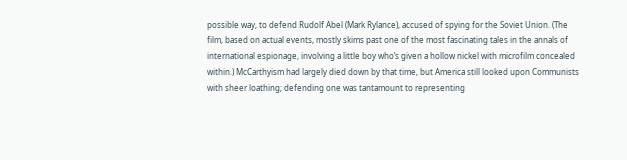possible way, to defend Rudolf Abel (Mark Rylance), accused of spying for the Soviet Union. (The film, based on actual events, mostly skims past one of the most fascinating tales in the annals of international espionage, involving a little boy who’s given a hollow nickel with microfilm concealed within.) McCarthyism had largely died down by that time, but America still looked upon Communists with sheer loathing; defending one was tantamount to representing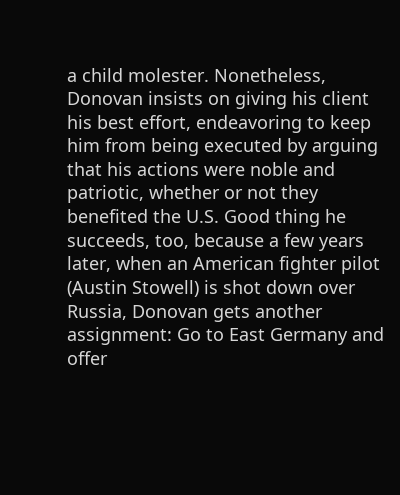a child molester. Nonetheless, Donovan insists on giving his client his best effort, endeavoring to keep him from being executed by arguing that his actions were noble and patriotic, whether or not they benefited the U.S. Good thing he succeeds, too, because a few years later, when an American fighter pilot (Austin Stowell) is shot down over Russia, Donovan gets another assignment: Go to East Germany and offer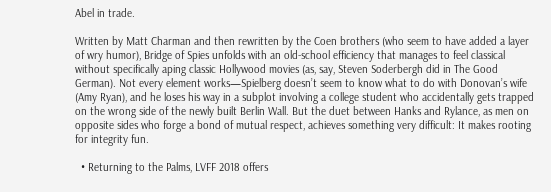Abel in trade.

Written by Matt Charman and then rewritten by the Coen brothers (who seem to have added a layer of wry humor), Bridge of Spies unfolds with an old-school efficiency that manages to feel classical without specifically aping classic Hollywood movies (as, say, Steven Soderbergh did in The Good German). Not every element works—Spielberg doesn’t seem to know what to do with Donovan’s wife (Amy Ryan), and he loses his way in a subplot involving a college student who accidentally gets trapped on the wrong side of the newly built Berlin Wall. But the duet between Hanks and Rylance, as men on opposite sides who forge a bond of mutual respect, achieves something very difficult: It makes rooting for integrity fun.

  • Returning to the Palms, LVFF 2018 offers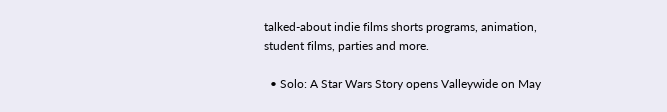talked-about indie films shorts programs, animation, student films, parties and more.

  • Solo: A Star Wars Story opens Valleywide on May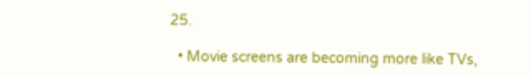25.

  • Movie screens are becoming more like TVs,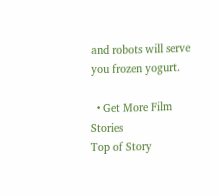and robots will serve you frozen yogurt.

  • Get More Film Stories
Top of Story